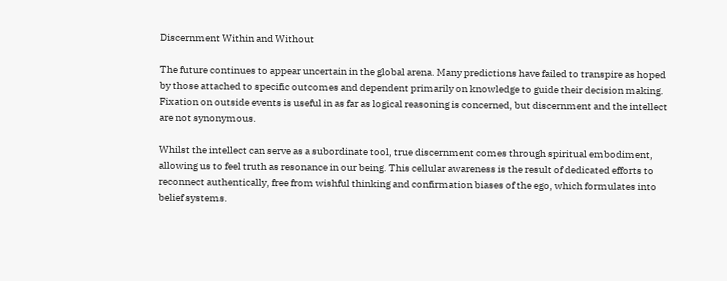Discernment Within and Without

The future continues to appear uncertain in the global arena. Many predictions have failed to transpire as hoped by those attached to specific outcomes and dependent primarily on knowledge to guide their decision making. Fixation on outside events is useful in as far as logical reasoning is concerned, but discernment and the intellect are not synonymous.

Whilst the intellect can serve as a subordinate tool, true discernment comes through spiritual embodiment, allowing us to feel truth as resonance in our being. This cellular awareness is the result of dedicated efforts to reconnect authentically, free from wishful thinking and confirmation biases of the ego, which formulates into belief systems.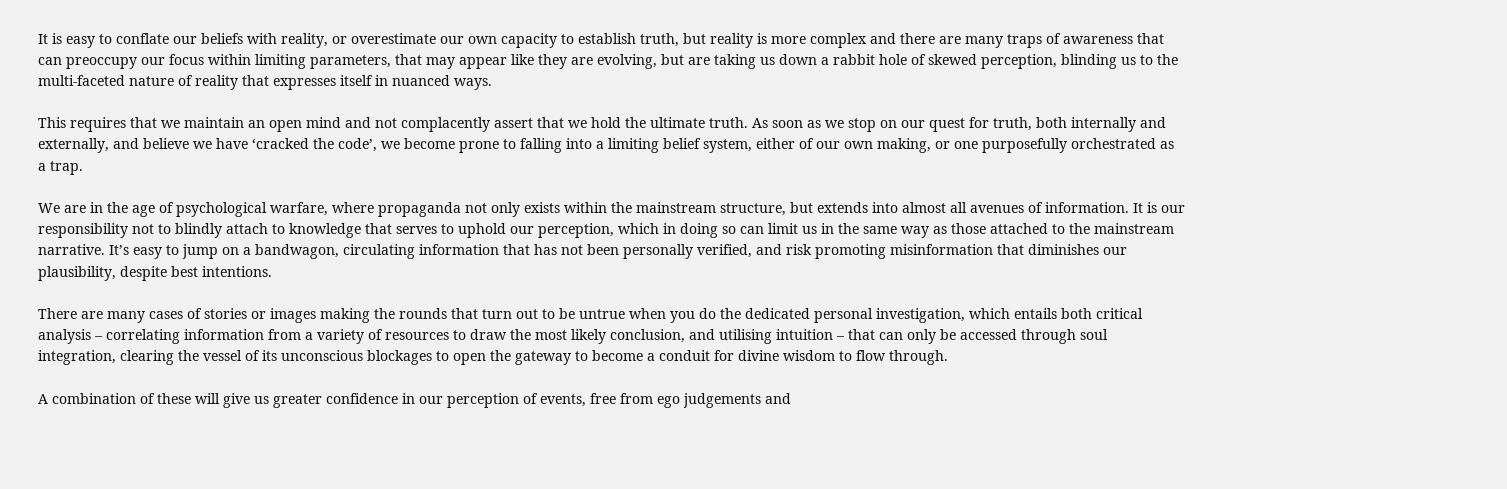It is easy to conflate our beliefs with reality, or overestimate our own capacity to establish truth, but reality is more complex and there are many traps of awareness that can preoccupy our focus within limiting parameters, that may appear like they are evolving, but are taking us down a rabbit hole of skewed perception, blinding us to the multi-faceted nature of reality that expresses itself in nuanced ways.

This requires that we maintain an open mind and not complacently assert that we hold the ultimate truth. As soon as we stop on our quest for truth, both internally and externally, and believe we have ‘cracked the code’, we become prone to falling into a limiting belief system, either of our own making, or one purposefully orchestrated as a trap.

We are in the age of psychological warfare, where propaganda not only exists within the mainstream structure, but extends into almost all avenues of information. It is our responsibility not to blindly attach to knowledge that serves to uphold our perception, which in doing so can limit us in the same way as those attached to the mainstream narrative. It’s easy to jump on a bandwagon, circulating information that has not been personally verified, and risk promoting misinformation that diminishes our plausibility, despite best intentions.

There are many cases of stories or images making the rounds that turn out to be untrue when you do the dedicated personal investigation, which entails both critical analysis – correlating information from a variety of resources to draw the most likely conclusion, and utilising intuition – that can only be accessed through soul integration, clearing the vessel of its unconscious blockages to open the gateway to become a conduit for divine wisdom to flow through.

A combination of these will give us greater confidence in our perception of events, free from ego judgements and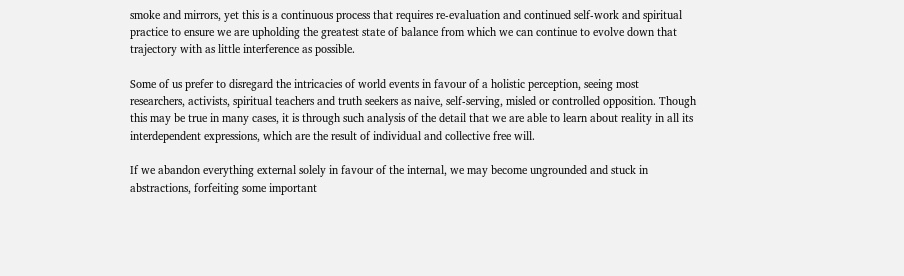smoke and mirrors, yet this is a continuous process that requires re-evaluation and continued self-work and spiritual practice to ensure we are upholding the greatest state of balance from which we can continue to evolve down that trajectory with as little interference as possible.

Some of us prefer to disregard the intricacies of world events in favour of a holistic perception, seeing most researchers, activists, spiritual teachers and truth seekers as naive, self-serving, misled or controlled opposition. Though this may be true in many cases, it is through such analysis of the detail that we are able to learn about reality in all its interdependent expressions, which are the result of individual and collective free will.

If we abandon everything external solely in favour of the internal, we may become ungrounded and stuck in abstractions, forfeiting some important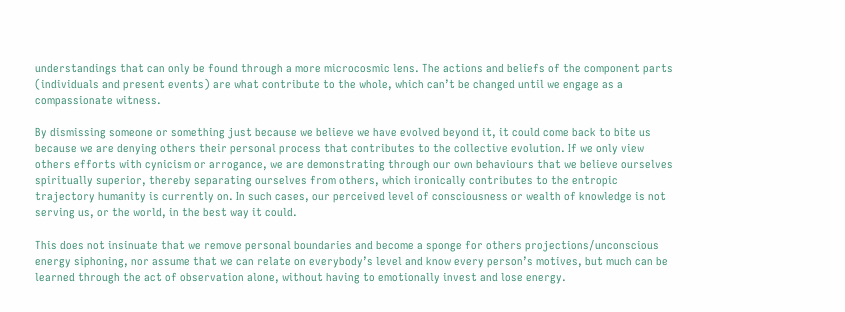understandings that can only be found through a more microcosmic lens. The actions and beliefs of the component parts (individuals and present events) are what contribute to the whole, which can’t be changed until we engage as a compassionate witness.

By dismissing someone or something just because we believe we have evolved beyond it, it could come back to bite us because we are denying others their personal process that contributes to the collective evolution. If we only view others efforts with cynicism or arrogance, we are demonstrating through our own behaviours that we believe ourselves spiritually superior, thereby separating ourselves from others, which ironically contributes to the entropic trajectory humanity is currently on. In such cases, our perceived level of consciousness or wealth of knowledge is not serving us, or the world, in the best way it could.

This does not insinuate that we remove personal boundaries and become a sponge for others projections/unconscious energy siphoning, nor assume that we can relate on everybody’s level and know every person’s motives, but much can be learned through the act of observation alone, without having to emotionally invest and lose energy.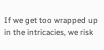If we get too wrapped up in the intricacies, we risk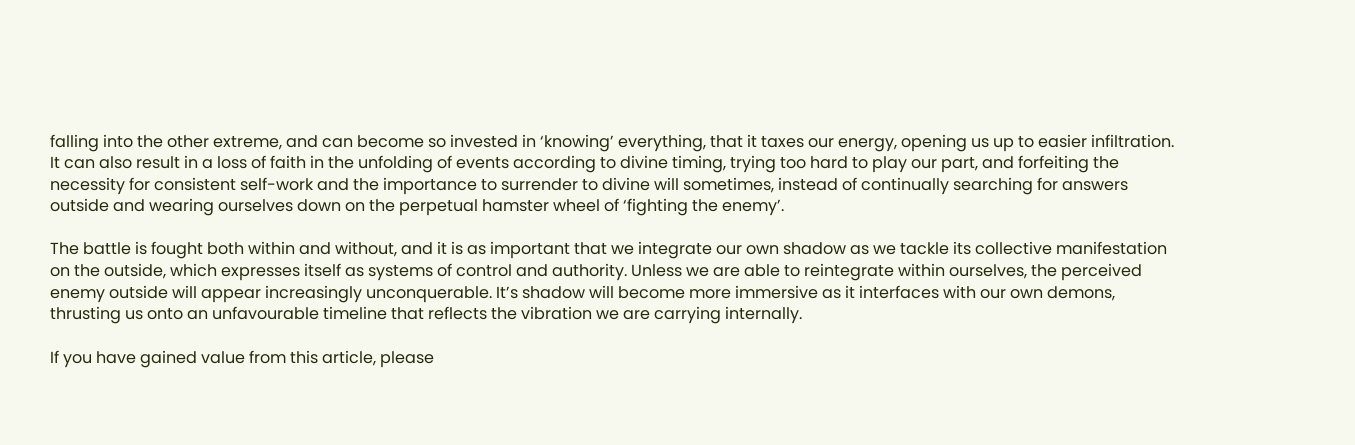falling into the other extreme, and can become so invested in ‘knowing’ everything, that it taxes our energy, opening us up to easier infiltration. It can also result in a loss of faith in the unfolding of events according to divine timing, trying too hard to play our part, and forfeiting the necessity for consistent self-work and the importance to surrender to divine will sometimes, instead of continually searching for answers outside and wearing ourselves down on the perpetual hamster wheel of ‘fighting the enemy’.

The battle is fought both within and without, and it is as important that we integrate our own shadow as we tackle its collective manifestation on the outside, which expresses itself as systems of control and authority. Unless we are able to reintegrate within ourselves, the perceived enemy outside will appear increasingly unconquerable. It’s shadow will become more immersive as it interfaces with our own demons, thrusting us onto an unfavourable timeline that reflects the vibration we are carrying internally.

If you have gained value from this article, please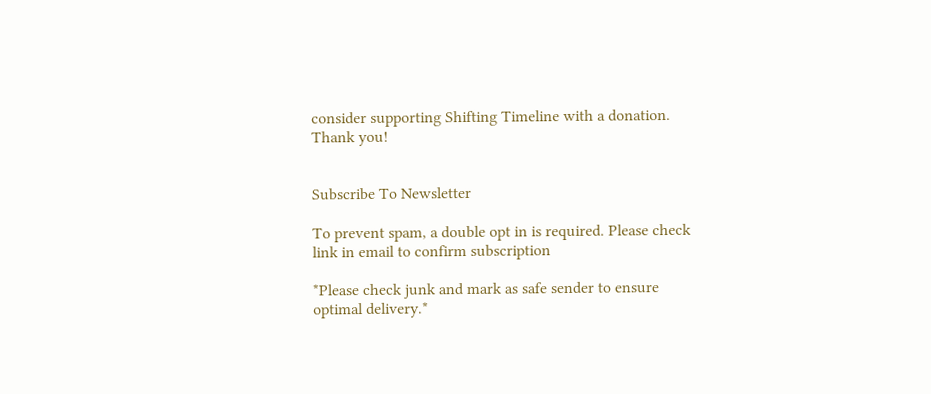consider supporting Shifting Timeline with a donation. Thank you!


Subscribe To Newsletter

To prevent spam, a double opt in is required. Please check link in email to confirm subscription

*Please check junk and mark as safe sender to ensure optimal delivery.*